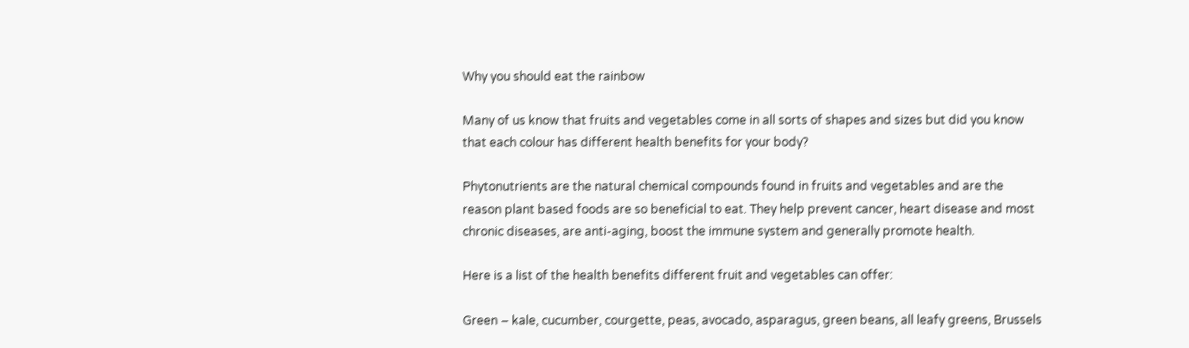Why you should eat the rainbow

Many of us know that fruits and vegetables come in all sorts of shapes and sizes but did you know that each colour has different health benefits for your body?

Phytonutrients are the natural chemical compounds found in fruits and vegetables and are the reason plant based foods are so beneficial to eat. They help prevent cancer, heart disease and most chronic diseases, are anti-aging, boost the immune system and generally promote health.

Here is a list of the health benefits different fruit and vegetables can offer:

Green – kale, cucumber, courgette, peas, avocado, asparagus, green beans, all leafy greens, Brussels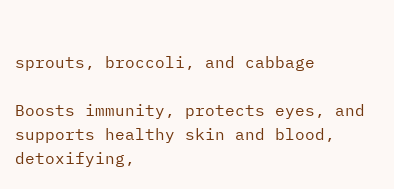sprouts, broccoli, and cabbage

Boosts immunity, protects eyes, and supports healthy skin and blood, detoxifying,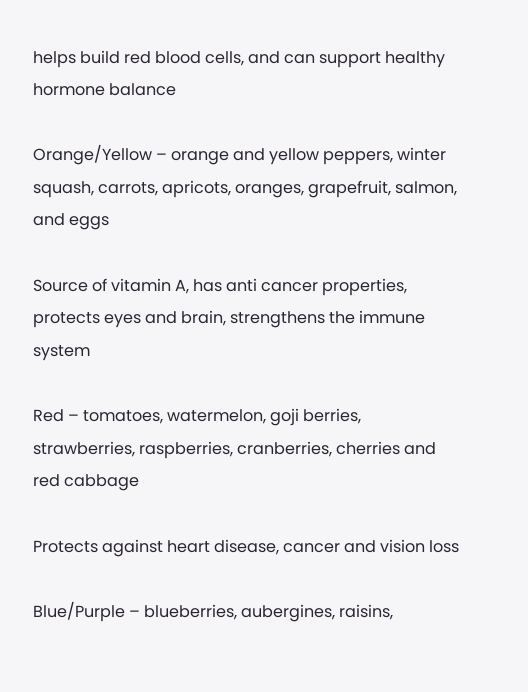helps build red blood cells, and can support healthy hormone balance

Orange/Yellow – orange and yellow peppers, winter squash, carrots, apricots, oranges, grapefruit, salmon, and eggs

Source of vitamin A, has anti cancer properties, protects eyes and brain, strengthens the immune system

Red – tomatoes, watermelon, goji berries, strawberries, raspberries, cranberries, cherries and red cabbage

Protects against heart disease, cancer and vision loss

Blue/Purple – blueberries, aubergines, raisins,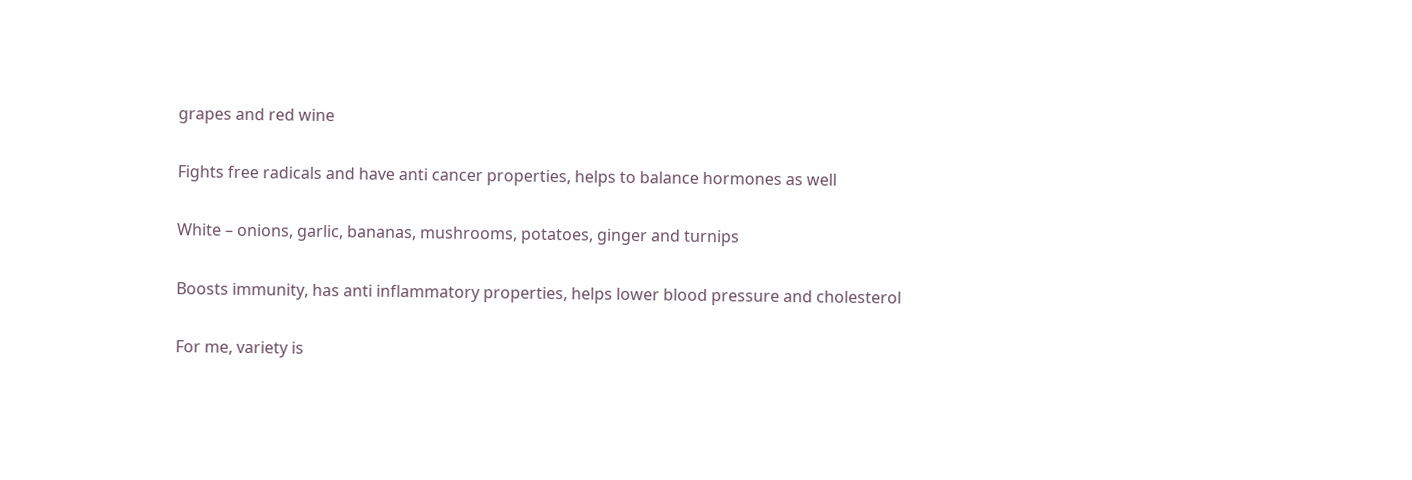grapes and red wine

Fights free radicals and have anti cancer properties, helps to balance hormones as well

White – onions, garlic, bananas, mushrooms, potatoes, ginger and turnips

Boosts immunity, has anti inflammatory properties, helps lower blood pressure and cholesterol

For me, variety is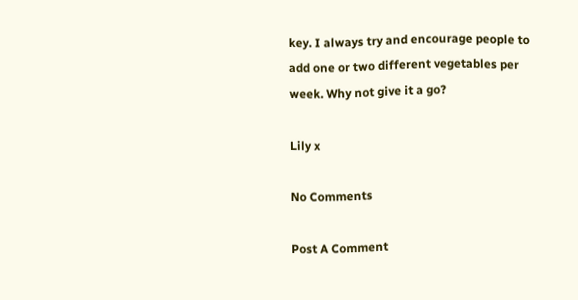key. I always try and encourage people to add one or two different vegetables per week. Why not give it a go?

Lily x

No Comments

Post A Comment